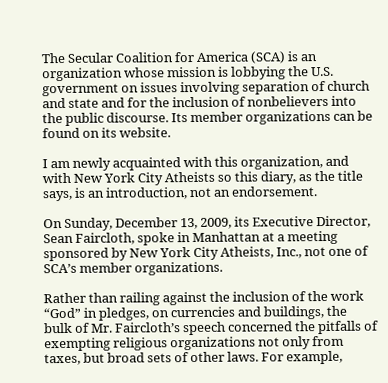The Secular Coalition for America (SCA) is an organization whose mission is lobbying the U.S. government on issues involving separation of church and state and for the inclusion of nonbelievers into the public discourse. Its member organizations can be found on its website.

I am newly acquainted with this organization, and with New York City Atheists so this diary, as the title says, is an introduction, not an endorsement.

On Sunday, December 13, 2009, its Executive Director, Sean Faircloth, spoke in Manhattan at a meeting sponsored by New York City Atheists, Inc., not one of SCA’s member organizations.

Rather than railing against the inclusion of the work “God” in pledges, on currencies and buildings, the bulk of Mr. Faircloth’s speech concerned the pitfalls of exempting religious organizations not only from taxes, but broad sets of other laws. For example,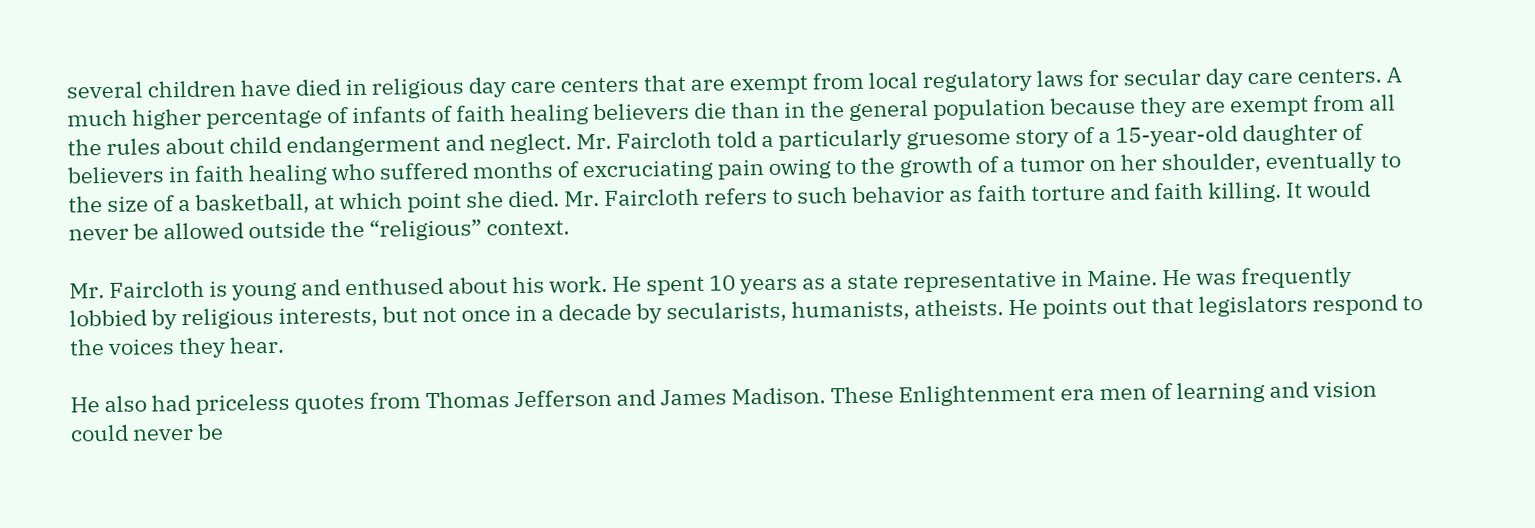several children have died in religious day care centers that are exempt from local regulatory laws for secular day care centers. A much higher percentage of infants of faith healing believers die than in the general population because they are exempt from all the rules about child endangerment and neglect. Mr. Faircloth told a particularly gruesome story of a 15-year-old daughter of believers in faith healing who suffered months of excruciating pain owing to the growth of a tumor on her shoulder, eventually to the size of a basketball, at which point she died. Mr. Faircloth refers to such behavior as faith torture and faith killing. It would never be allowed outside the “religious” context.

Mr. Faircloth is young and enthused about his work. He spent 10 years as a state representative in Maine. He was frequently lobbied by religious interests, but not once in a decade by secularists, humanists, atheists. He points out that legislators respond to the voices they hear.

He also had priceless quotes from Thomas Jefferson and James Madison. These Enlightenment era men of learning and vision could never be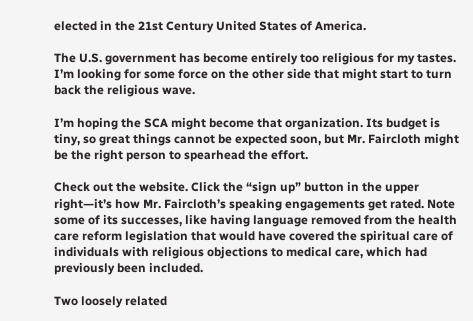elected in the 21st Century United States of America.

The U.S. government has become entirely too religious for my tastes. I’m looking for some force on the other side that might start to turn back the religious wave.

I’m hoping the SCA might become that organization. Its budget is tiny, so great things cannot be expected soon, but Mr. Faircloth might be the right person to spearhead the effort.

Check out the website. Click the “sign up” button in the upper right—it’s how Mr. Faircloth’s speaking engagements get rated. Note some of its successes, like having language removed from the health care reform legislation that would have covered the spiritual care of individuals with religious objections to medical care, which had previously been included.

Two loosely related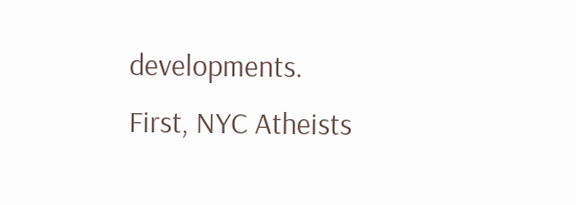developments. First, NYC Atheists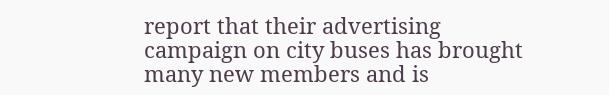report that their advertising campaign on city buses has brought many new members and is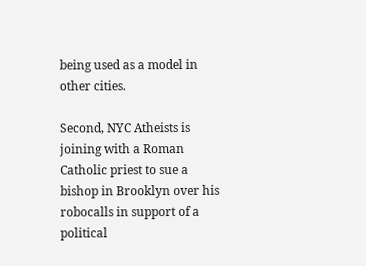being used as a model in other cities.

Second, NYC Atheists is joining with a Roman Catholic priest to sue a bishop in Brooklyn over his robocalls in support of a political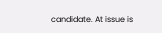candidate. At issue is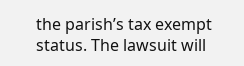the parish’s tax exempt status. The lawsuit will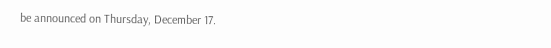be announced on Thursday, December 17.